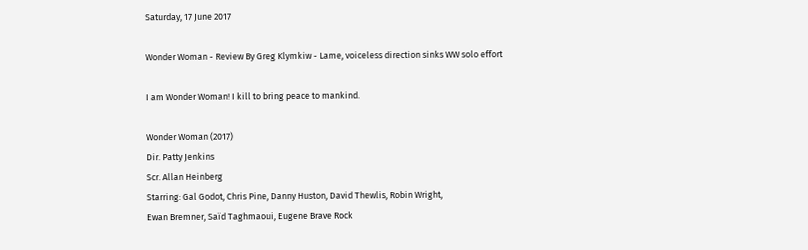Saturday, 17 June 2017

Wonder Woman - Review By Greg Klymkiw - Lame, voiceless direction sinks WW solo effort

I am Wonder Woman! I kill to bring peace to mankind.

Wonder Woman (2017)
Dir. Patty Jenkins
Scr. Allan Heinberg
Starring: Gal Godot, Chris Pine, Danny Huston, David Thewlis, Robin Wright,
Ewan Bremner, Saïd Taghmaoui, Eugene Brave Rock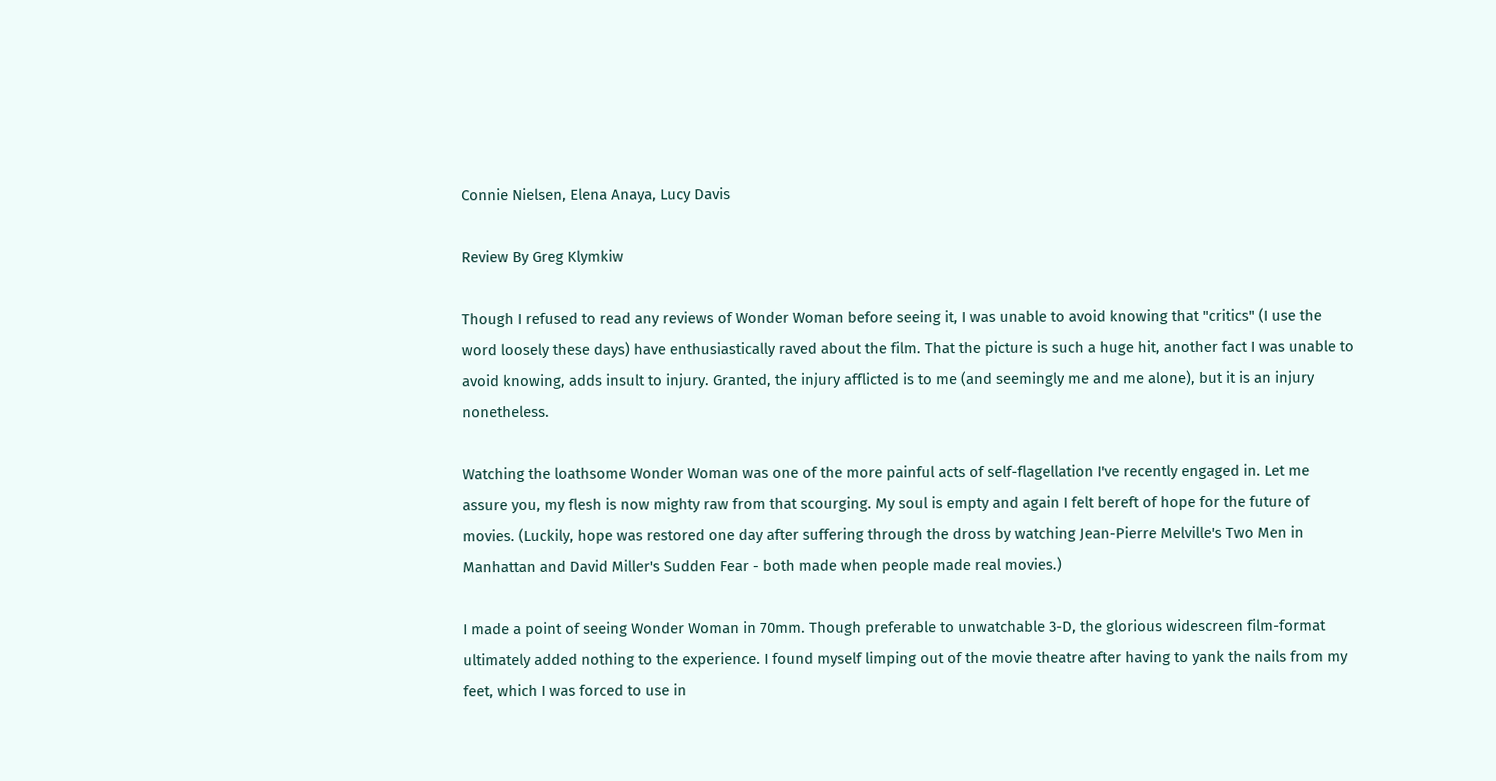Connie Nielsen, Elena Anaya, Lucy Davis

Review By Greg Klymkiw

Though I refused to read any reviews of Wonder Woman before seeing it, I was unable to avoid knowing that "critics" (I use the word loosely these days) have enthusiastically raved about the film. That the picture is such a huge hit, another fact I was unable to avoid knowing, adds insult to injury. Granted, the injury afflicted is to me (and seemingly me and me alone), but it is an injury nonetheless.

Watching the loathsome Wonder Woman was one of the more painful acts of self-flagellation I've recently engaged in. Let me assure you, my flesh is now mighty raw from that scourging. My soul is empty and again I felt bereft of hope for the future of movies. (Luckily, hope was restored one day after suffering through the dross by watching Jean-Pierre Melville's Two Men in Manhattan and David Miller's Sudden Fear - both made when people made real movies.)

I made a point of seeing Wonder Woman in 70mm. Though preferable to unwatchable 3-D, the glorious widescreen film-format ultimately added nothing to the experience. I found myself limping out of the movie theatre after having to yank the nails from my feet, which I was forced to use in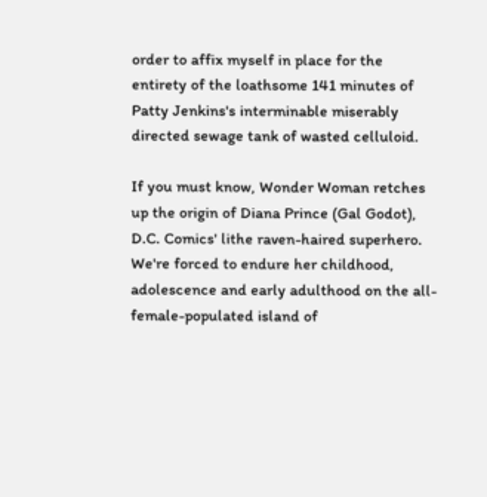order to affix myself in place for the entirety of the loathsome 141 minutes of Patty Jenkins's interminable miserably directed sewage tank of wasted celluloid.

If you must know, Wonder Woman retches up the origin of Diana Prince (Gal Godot), D.C. Comics' lithe raven-haired superhero. We're forced to endure her childhood, adolescence and early adulthood on the all-female-populated island of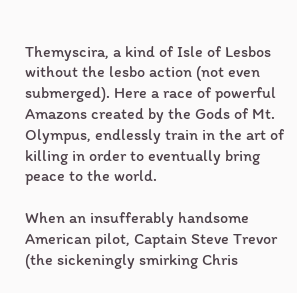Themyscira, a kind of Isle of Lesbos without the lesbo action (not even submerged). Here a race of powerful Amazons created by the Gods of Mt. Olympus, endlessly train in the art of killing in order to eventually bring peace to the world.

When an insufferably handsome American pilot, Captain Steve Trevor (the sickeningly smirking Chris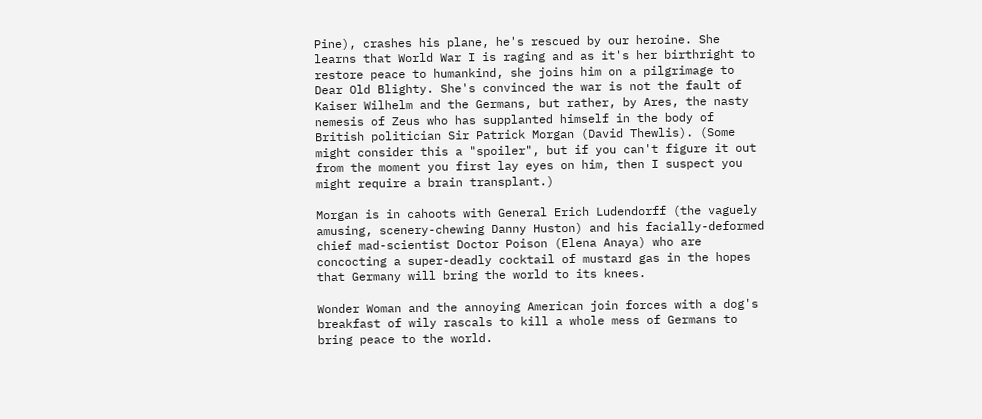Pine), crashes his plane, he's rescued by our heroine. She learns that World War I is raging and as it's her birthright to restore peace to humankind, she joins him on a pilgrimage to Dear Old Blighty. She's convinced the war is not the fault of Kaiser Wilhelm and the Germans, but rather, by Ares, the nasty nemesis of Zeus who has supplanted himself in the body of British politician Sir Patrick Morgan (David Thewlis). (Some might consider this a "spoiler", but if you can't figure it out from the moment you first lay eyes on him, then I suspect you might require a brain transplant.)

Morgan is in cahoots with General Erich Ludendorff (the vaguely amusing, scenery-chewing Danny Huston) and his facially-deformed chief mad-scientist Doctor Poison (Elena Anaya) who are concocting a super-deadly cocktail of mustard gas in the hopes that Germany will bring the world to its knees.

Wonder Woman and the annoying American join forces with a dog's breakfast of wily rascals to kill a whole mess of Germans to bring peace to the world.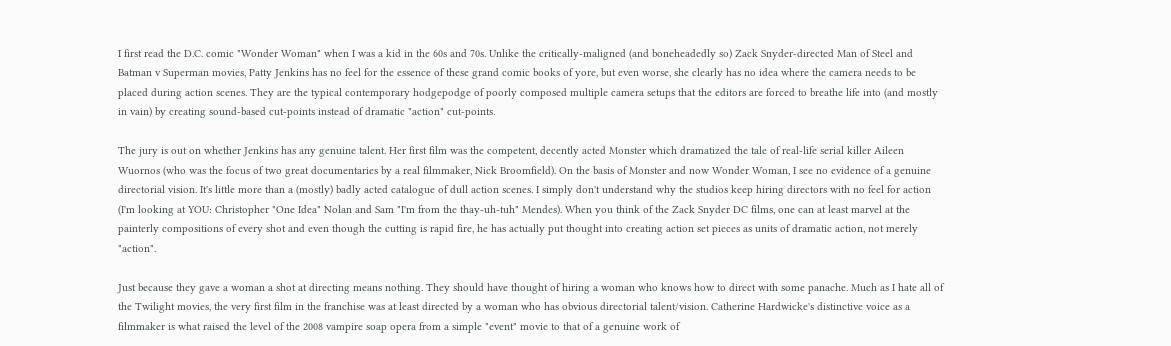I first read the D.C. comic "Wonder Woman" when I was a kid in the 60s and 70s. Unlike the critically-maligned (and boneheadedly so) Zack Snyder-directed Man of Steel and Batman v Superman movies, Patty Jenkins has no feel for the essence of these grand comic books of yore, but even worse, she clearly has no idea where the camera needs to be placed during action scenes. They are the typical contemporary hodgepodge of poorly composed multiple camera setups that the editors are forced to breathe life into (and mostly in vain) by creating sound-based cut-points instead of dramatic "action" cut-points.

The jury is out on whether Jenkins has any genuine talent. Her first film was the competent, decently acted Monster which dramatized the tale of real-life serial killer Aileen Wuornos (who was the focus of two great documentaries by a real filmmaker, Nick Broomfield). On the basis of Monster and now Wonder Woman, I see no evidence of a genuine directorial vision. It's little more than a (mostly) badly acted catalogue of dull action scenes. I simply don't understand why the studios keep hiring directors with no feel for action (I'm looking at YOU: Christopher "One Idea" Nolan and Sam "I'm from the thay-uh-tuh" Mendes). When you think of the Zack Snyder DC films, one can at least marvel at the painterly compositions of every shot and even though the cutting is rapid fire, he has actually put thought into creating action set pieces as units of dramatic action, not merely "action".

Just because they gave a woman a shot at directing means nothing. They should have thought of hiring a woman who knows how to direct with some panache. Much as I hate all of the Twilight movies, the very first film in the franchise was at least directed by a woman who has obvious directorial talent/vision. Catherine Hardwicke's distinctive voice as a filmmaker is what raised the level of the 2008 vampire soap opera from a simple "event" movie to that of a genuine work of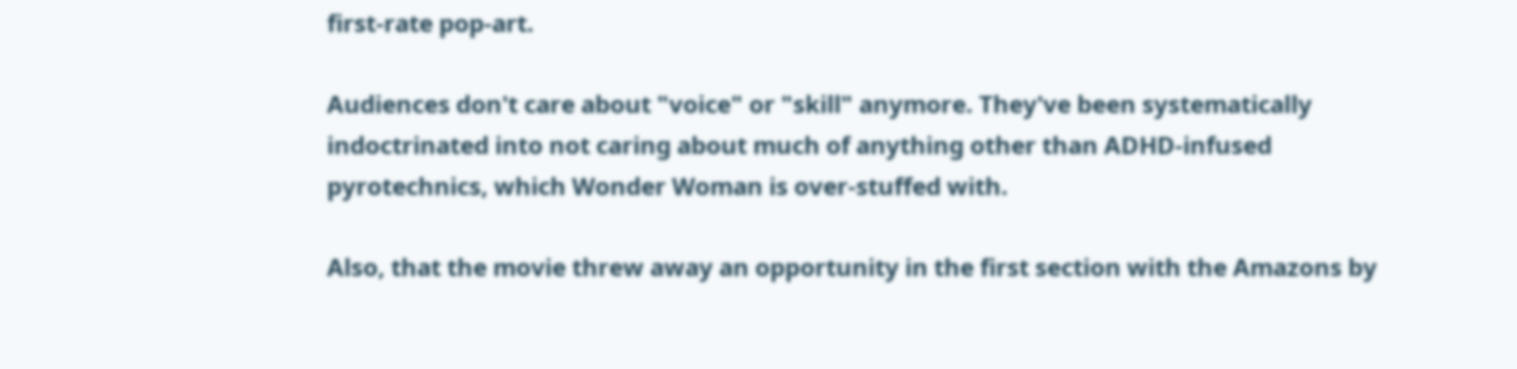first-rate pop-art.

Audiences don't care about "voice" or "skill" anymore. They've been systematically indoctrinated into not caring about much of anything other than ADHD-infused pyrotechnics, which Wonder Woman is over-stuffed with.

Also, that the movie threw away an opportunity in the first section with the Amazons by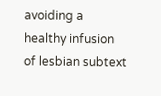avoiding a healthy infusion of lesbian subtext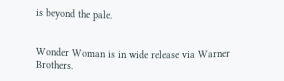is beyond the pale.


Wonder Woman is in wide release via Warner Brothers.